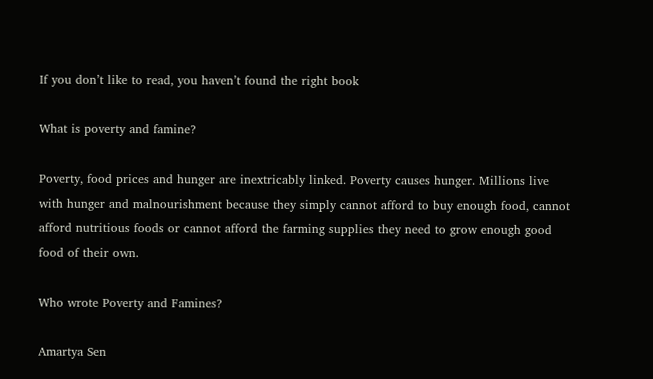If you don’t like to read, you haven’t found the right book

What is poverty and famine?

Poverty, food prices and hunger are inextricably linked. Poverty causes hunger. Millions live with hunger and malnourishment because they simply cannot afford to buy enough food, cannot afford nutritious foods or cannot afford the farming supplies they need to grow enough good food of their own.

Who wrote Poverty and Famines?

Amartya Sen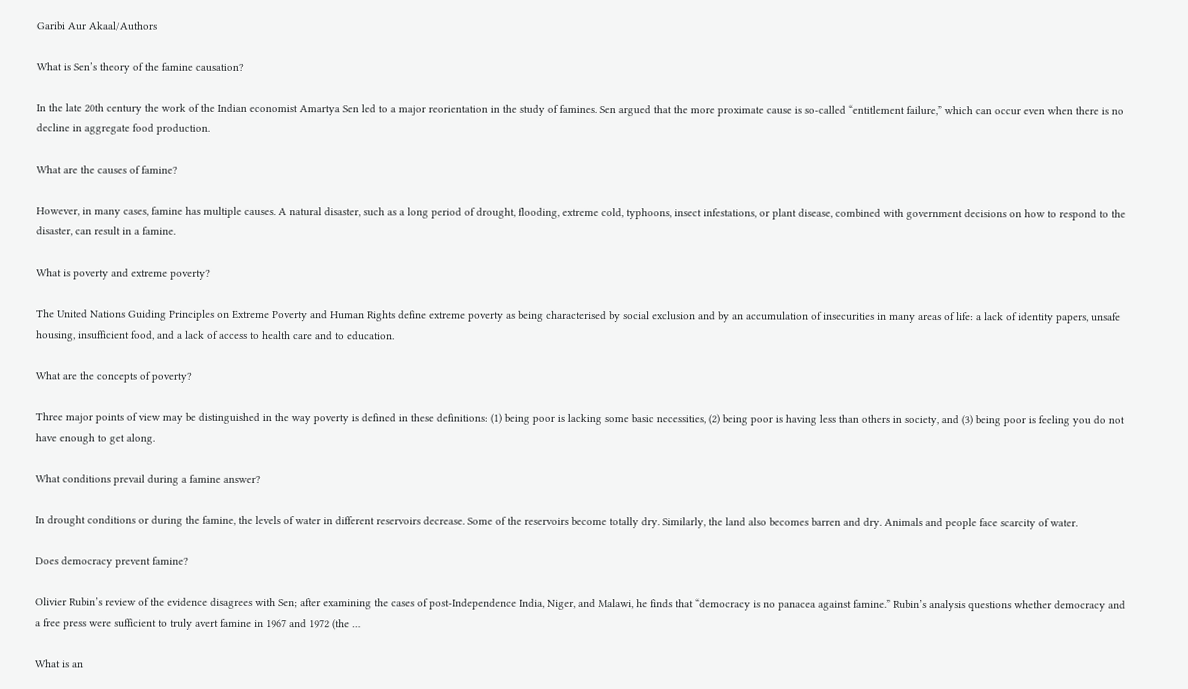Garibi Aur Akaal/Authors

What is Sen’s theory of the famine causation?

In the late 20th century the work of the Indian economist Amartya Sen led to a major reorientation in the study of famines. Sen argued that the more proximate cause is so-called “entitlement failure,” which can occur even when there is no decline in aggregate food production.

What are the causes of famine?

However, in many cases, famine has multiple causes. A natural disaster, such as a long period of drought, flooding, extreme cold, typhoons, insect infestations, or plant disease, combined with government decisions on how to respond to the disaster, can result in a famine.

What is poverty and extreme poverty?

The United Nations Guiding Principles on Extreme Poverty and Human Rights define extreme poverty as being characterised by social exclusion and by an accumulation of insecurities in many areas of life: a lack of identity papers, unsafe housing, insufficient food, and a lack of access to health care and to education.

What are the concepts of poverty?

Three major points of view may be distinguished in the way poverty is defined in these definitions: (1) being poor is lacking some basic necessities, (2) being poor is having less than others in society, and (3) being poor is feeling you do not have enough to get along.

What conditions prevail during a famine answer?

In drought conditions or during the famine, the levels of water in different reservoirs decrease. Some of the reservoirs become totally dry. Similarly, the land also becomes barren and dry. Animals and people face scarcity of water.

Does democracy prevent famine?

Olivier Rubin’s review of the evidence disagrees with Sen; after examining the cases of post-Independence India, Niger, and Malawi, he finds that “democracy is no panacea against famine.” Rubin’s analysis questions whether democracy and a free press were sufficient to truly avert famine in 1967 and 1972 (the …

What is an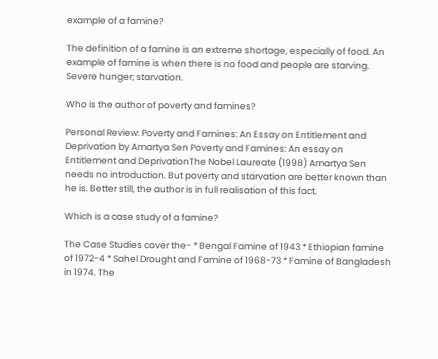example of a famine?

The definition of a famine is an extreme shortage, especially of food. An example of famine is when there is no food and people are starving. Severe hunger; starvation.

Who is the author of poverty and famines?

Personal Review: Poverty and Famines: An Essay on Entitlement and Deprivation by Amartya Sen Poverty and Famines: An essay on Entitlement and DeprivationThe Nobel Laureate (1998) Amartya Sen needs no introduction. But poverty and starvation are better known than he is. Better still, the author is in full realisation of this fact.

Which is a case study of a famine?

The Case Studies cover the- * Bengal Famine of 1943 * Ethiopian famine of 1972-4 * Sahel Drought and Famine of 1968-73 * Famine of Bangladesh in 1974. The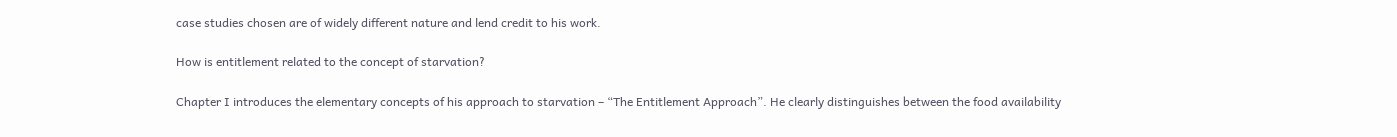case studies chosen are of widely different nature and lend credit to his work.

How is entitlement related to the concept of starvation?

Chapter I introduces the elementary concepts of his approach to starvation – “The Entitlement Approach”. He clearly distinguishes between the food availability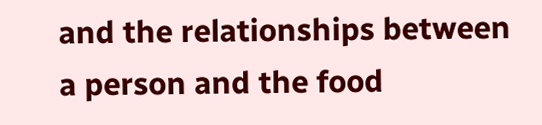and the relationships between a person and the food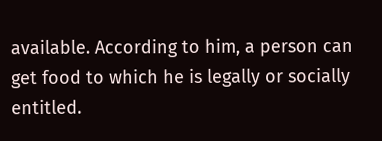available. According to him, a person can get food to which he is legally or socially entitled.